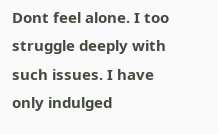Dont feel alone. I too struggle deeply with such issues. I have only indulged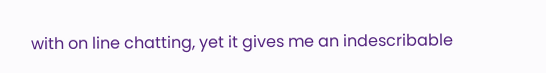with on line chatting, yet it gives me an indescribable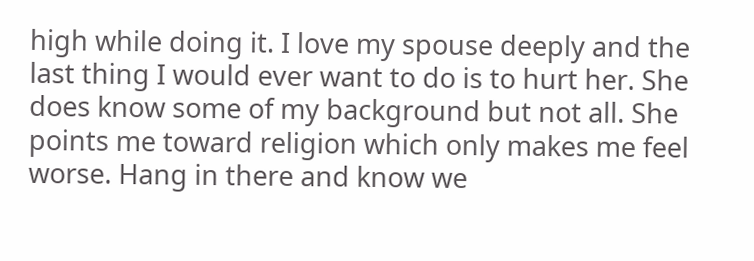high while doing it. I love my spouse deeply and the last thing I would ever want to do is to hurt her. She does know some of my background but not all. She points me toward religion which only makes me feel worse. Hang in there and know we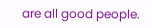are all good people.